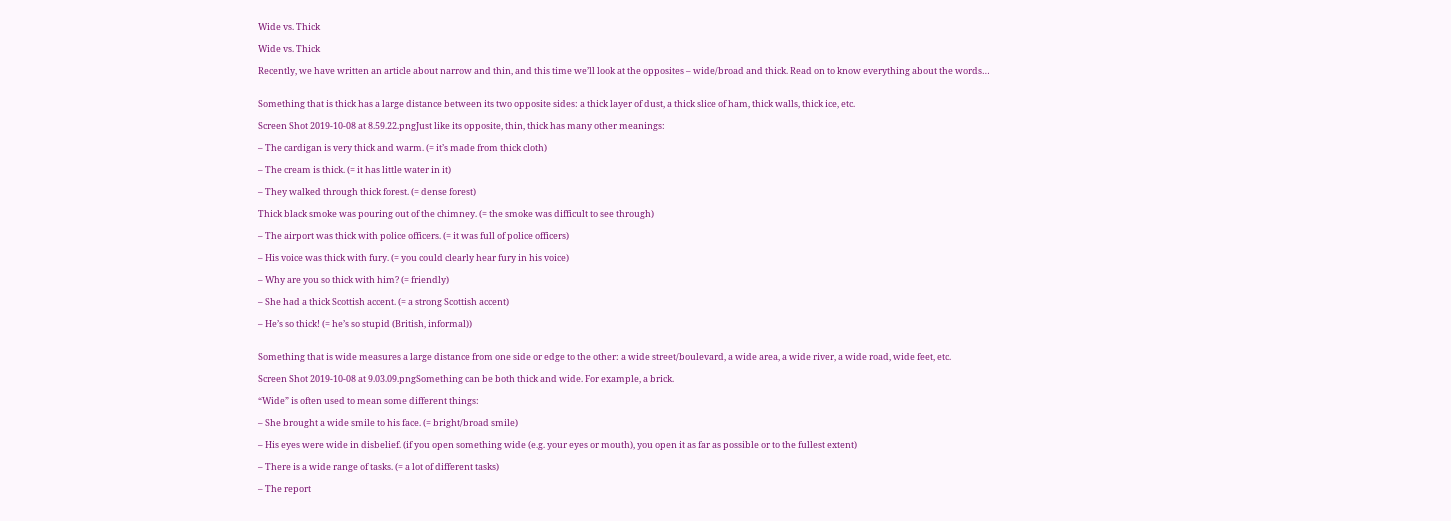Wide vs. Thick

Wide vs. Thick

Recently, we have written an article about narrow and thin, and this time we’ll look at the opposites – wide/broad and thick. Read on to know everything about the words…


Something that is thick has a large distance between its two opposite sides: a thick layer of dust, a thick slice of ham, thick walls, thick ice, etc.

Screen Shot 2019-10-08 at 8.59.22.pngJust like its opposite, thin, thick has many other meanings:

– The cardigan is very thick and warm. (= it’s made from thick cloth)

– The cream is thick. (= it has little water in it)

– They walked through thick forest. (= dense forest)

Thick black smoke was pouring out of the chimney. (= the smoke was difficult to see through)

– The airport was thick with police officers. (= it was full of police officers)

– His voice was thick with fury. (= you could clearly hear fury in his voice)

– Why are you so thick with him? (= friendly)

– She had a thick Scottish accent. (= a strong Scottish accent)

– He’s so thick! (= he’s so stupid (British, informal))


Something that is wide measures a large distance from one side or edge to the other: a wide street/boulevard, a wide area, a wide river, a wide road, wide feet, etc.

Screen Shot 2019-10-08 at 9.03.09.pngSomething can be both thick and wide. For example, a brick.

“Wide” is often used to mean some different things:

– She brought a wide smile to his face. (= bright/broad smile)

– His eyes were wide in disbelief. (if you open something wide (e.g. your eyes or mouth), you open it as far as possible or to the fullest extent)

– There is a wide range of tasks. (= a lot of different tasks)

– The report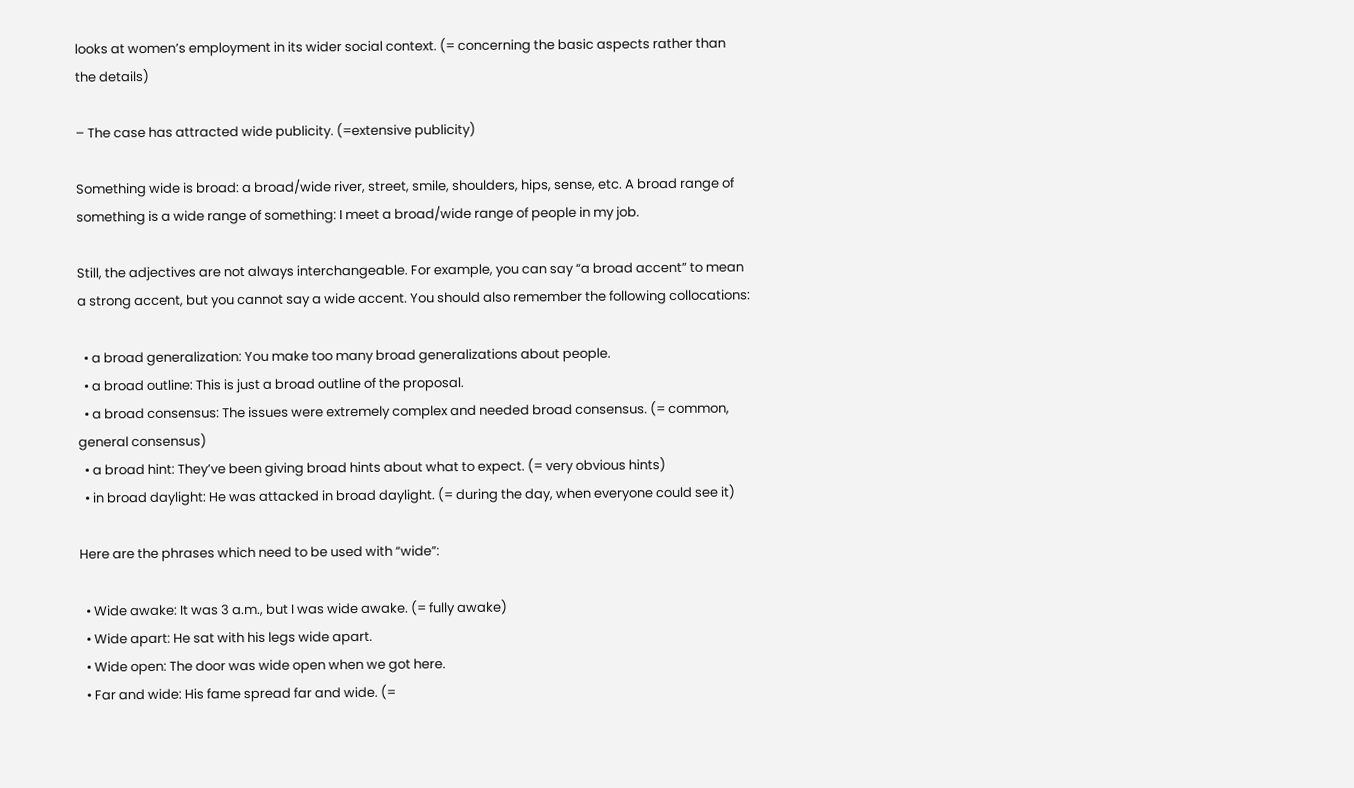looks at women’s employment in its wider social context. (= concerning the basic aspects rather than the details)

– The case has attracted wide publicity. (=extensive publicity)

Something wide is broad: a broad/wide river, street, smile, shoulders, hips, sense, etc. A broad range of something is a wide range of something: I meet a broad/wide range of people in my job.

Still, the adjectives are not always interchangeable. For example, you can say “a broad accent” to mean a strong accent, but you cannot say a wide accent. You should also remember the following collocations:

  • a broad generalization: You make too many broad generalizations about people.
  • a broad outline: This is just a broad outline of the proposal.
  • a broad consensus: The issues were extremely complex and needed broad consensus. (= common, general consensus)
  • a broad hint: They’ve been giving broad hints about what to expect. (= very obvious hints)
  • in broad daylight: He was attacked in broad daylight. (= during the day, when everyone could see it)

Here are the phrases which need to be used with “wide”:

  • Wide awake: It was 3 a.m., but I was wide awake. (= fully awake)
  • Wide apart: He sat with his legs wide apart.
  • Wide open: The door was wide open when we got here.
  • Far and wide: His fame spread far and wide. (=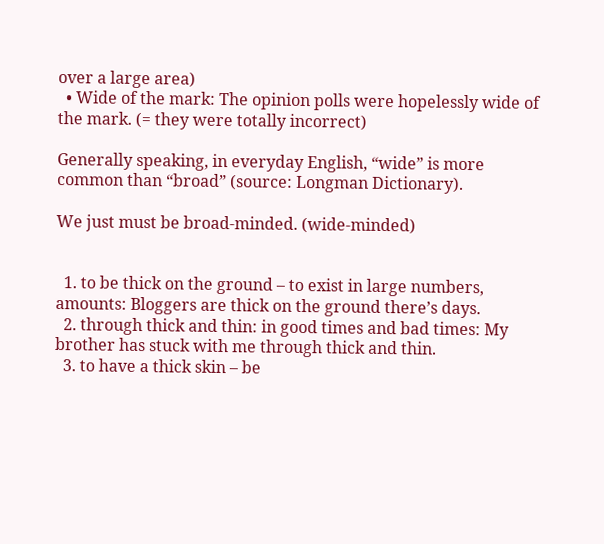over a large area)
  • Wide of the mark: The opinion polls were hopelessly wide of the mark. (= they were totally incorrect)

Generally speaking, in everyday English, “wide” is more common than “broad” (source: Longman Dictionary).

We just must be broad-minded. (wide-minded)


  1. to be thick on the ground – to exist in large numbers, amounts: Bloggers are thick on the ground there’s days.
  2. through thick and thin: in good times and bad times: My brother has stuck with me through thick and thin.
  3. to have a thick skin – be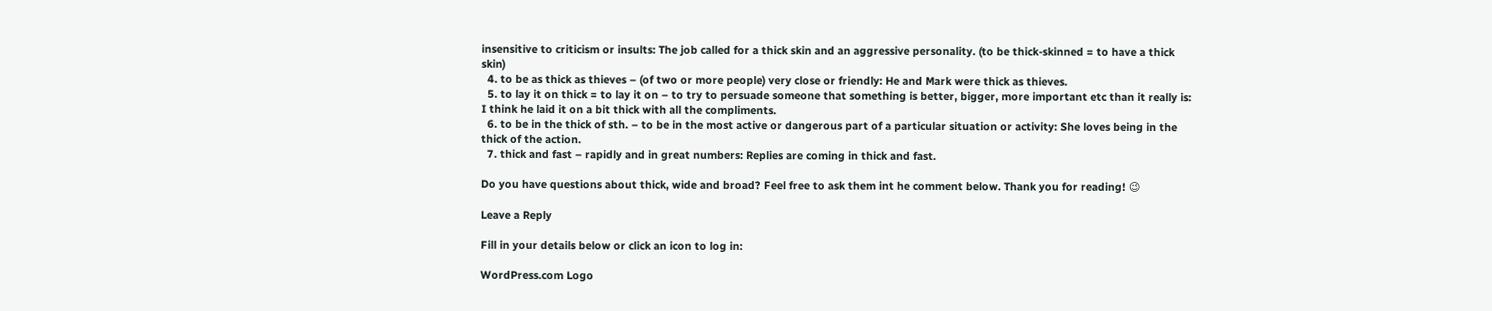insensitive to criticism or insults: The job called for a thick skin and an aggressive personality. (to be thick-skinned = to have a thick skin)
  4. to be as thick as thieves – (of two or more people) very close or friendly: He and Mark were thick as thieves.
  5. to lay it on thick = to lay it on – to try to persuade someone that something is better, bigger, more important etc than it really is: I think he laid it on a bit thick with all the compliments.
  6. to be in the thick of sth. – to be in the most active or dangerous part of a particular situation or activity: She loves being in the thick of the action.
  7. thick and fast – rapidly and in great numbers: Replies are coming in thick and fast.

Do you have questions about thick, wide and broad? Feel free to ask them int he comment below. Thank you for reading! 😉

Leave a Reply

Fill in your details below or click an icon to log in:

WordPress.com Logo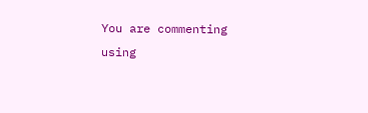You are commenting using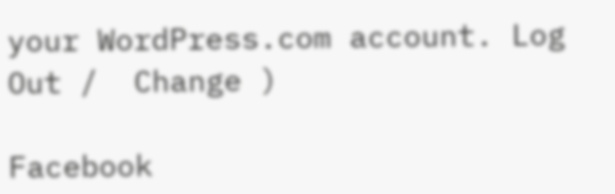your WordPress.com account. Log Out /  Change )

Facebook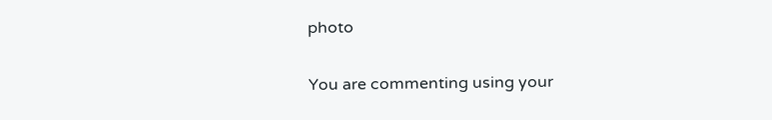photo

You are commenting using your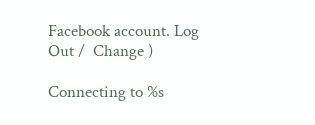Facebook account. Log Out /  Change )

Connecting to %s